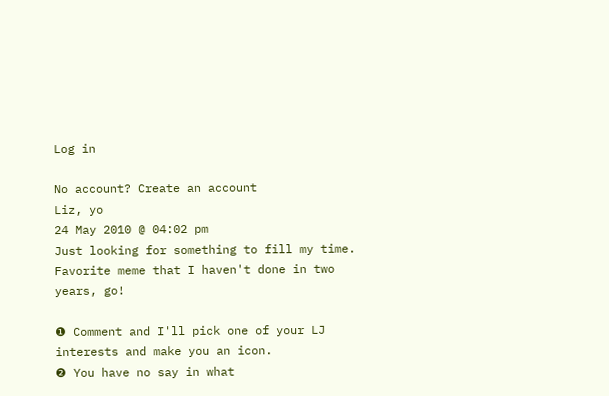Log in

No account? Create an account
Liz, yo
24 May 2010 @ 04:02 pm
Just looking for something to fill my time. Favorite meme that I haven't done in two years, go!

❶ Comment and I'll pick one of your LJ interests and make you an icon.
❷ You have no say in what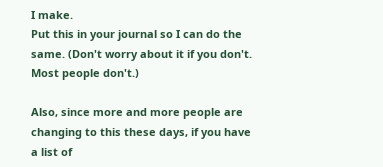I make.
Put this in your journal so I can do the same. (Don't worry about it if you don't. Most people don't.)

Also, since more and more people are changing to this these days, if you have a list of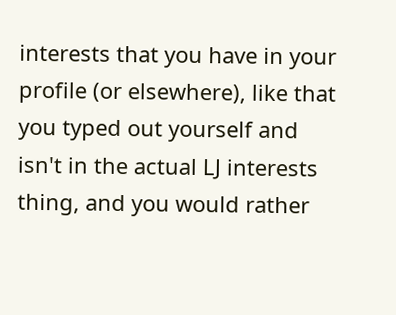interests that you have in your profile (or elsewhere), like that you typed out yourself and isn't in the actual LJ interests thing, and you would rather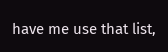have me use that list,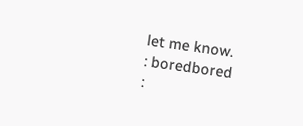let me know.
: boredbored
: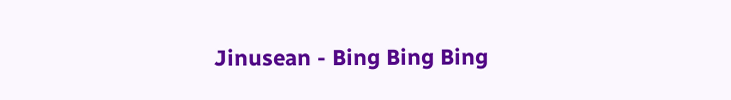Jinusean - Bing Bing Bing